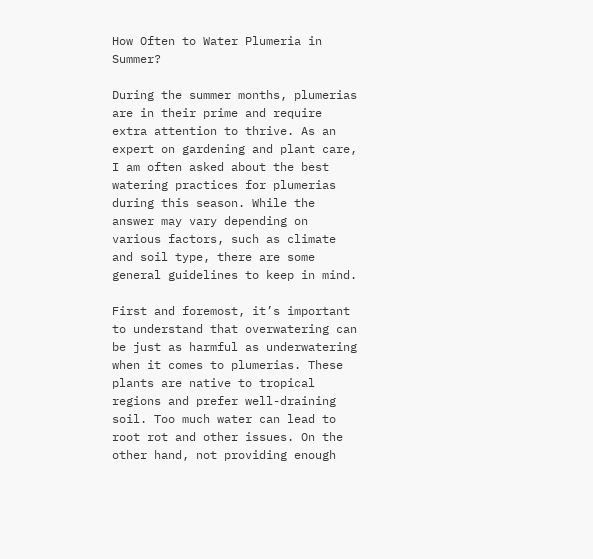How Often to Water Plumeria in Summer?

During the summer months, plumerias are in their prime and require extra attention to thrive. As an expert on gardening and plant care, I am often asked about the best watering practices for plumerias during this season. While the answer may vary depending on various factors, such as climate and soil type, there are some general guidelines to keep in mind.

First and foremost, it’s important to understand that overwatering can be just as harmful as underwatering when it comes to plumerias. These plants are native to tropical regions and prefer well-draining soil. Too much water can lead to root rot and other issues. On the other hand, not providing enough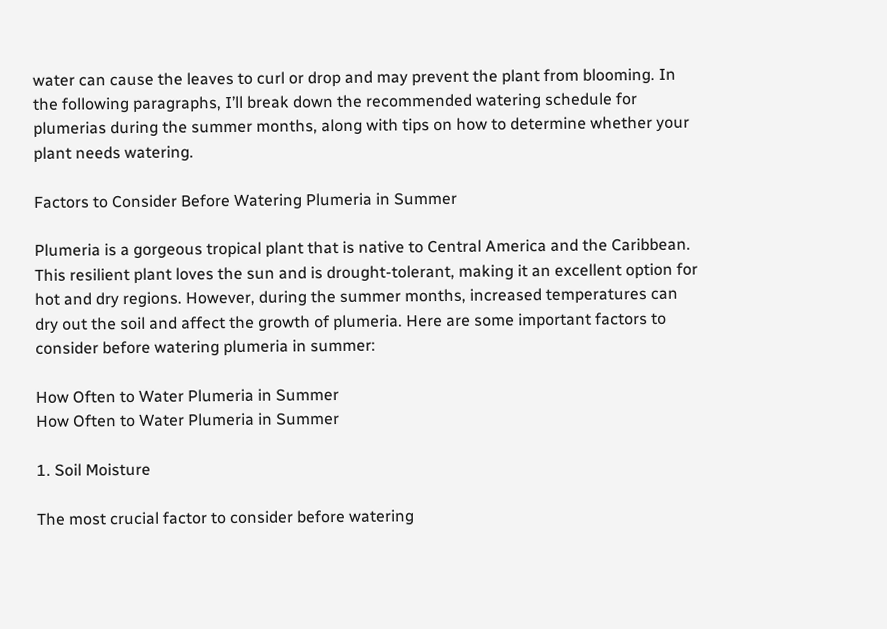water can cause the leaves to curl or drop and may prevent the plant from blooming. In the following paragraphs, I’ll break down the recommended watering schedule for plumerias during the summer months, along with tips on how to determine whether your plant needs watering.

Factors to Consider Before Watering Plumeria in Summer

Plumeria is a gorgeous tropical plant that is native to Central America and the Caribbean. This resilient plant loves the sun and is drought-tolerant, making it an excellent option for hot and dry regions. However, during the summer months, increased temperatures can dry out the soil and affect the growth of plumeria. Here are some important factors to consider before watering plumeria in summer:

How Often to Water Plumeria in Summer
How Often to Water Plumeria in Summer

1. Soil Moisture

The most crucial factor to consider before watering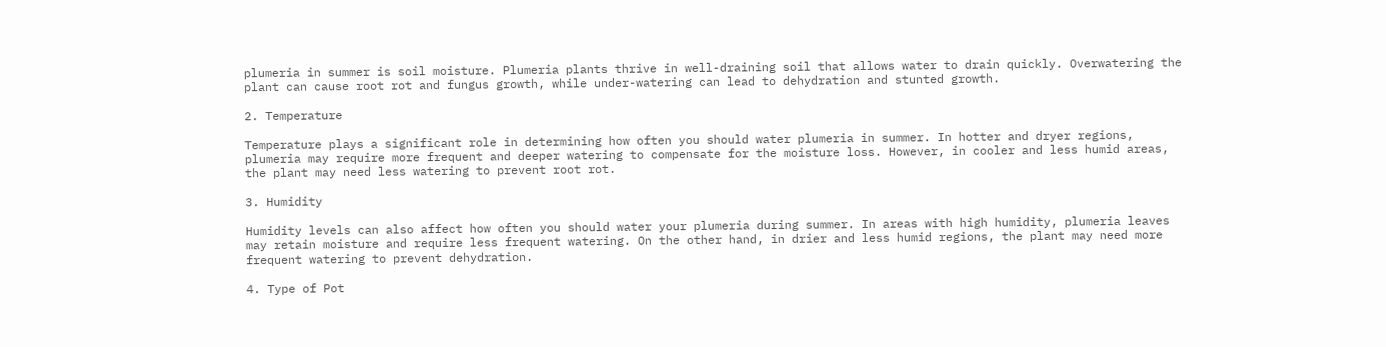plumeria in summer is soil moisture. Plumeria plants thrive in well-draining soil that allows water to drain quickly. Overwatering the plant can cause root rot and fungus growth, while under-watering can lead to dehydration and stunted growth.

2. Temperature

Temperature plays a significant role in determining how often you should water plumeria in summer. In hotter and dryer regions, plumeria may require more frequent and deeper watering to compensate for the moisture loss. However, in cooler and less humid areas, the plant may need less watering to prevent root rot.

3. Humidity

Humidity levels can also affect how often you should water your plumeria during summer. In areas with high humidity, plumeria leaves may retain moisture and require less frequent watering. On the other hand, in drier and less humid regions, the plant may need more frequent watering to prevent dehydration.

4. Type of Pot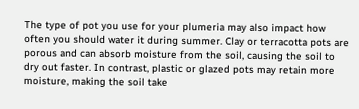The type of pot you use for your plumeria may also impact how often you should water it during summer. Clay or terracotta pots are porous and can absorb moisture from the soil, causing the soil to dry out faster. In contrast, plastic or glazed pots may retain more moisture, making the soil take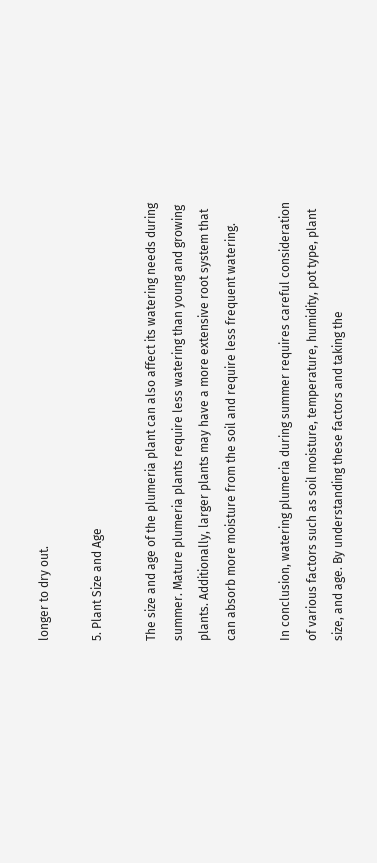longer to dry out.

5. Plant Size and Age

The size and age of the plumeria plant can also affect its watering needs during summer. Mature plumeria plants require less watering than young and growing plants. Additionally, larger plants may have a more extensive root system that can absorb more moisture from the soil and require less frequent watering.

In conclusion, watering plumeria during summer requires careful consideration of various factors such as soil moisture, temperature, humidity, pot type, plant size, and age. By understanding these factors and taking the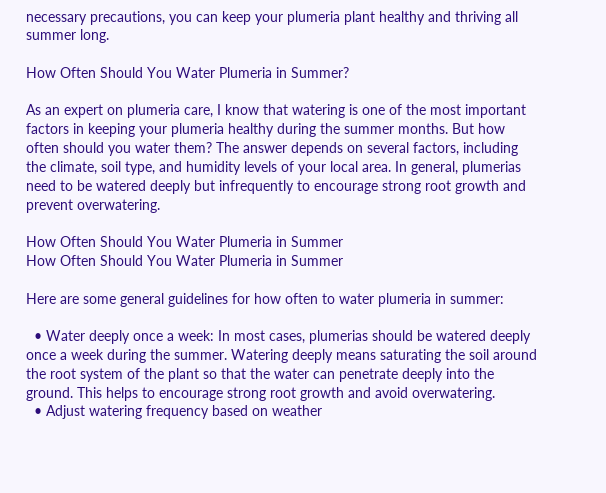necessary precautions, you can keep your plumeria plant healthy and thriving all summer long.

How Often Should You Water Plumeria in Summer?

As an expert on plumeria care, I know that watering is one of the most important factors in keeping your plumeria healthy during the summer months. But how often should you water them? The answer depends on several factors, including the climate, soil type, and humidity levels of your local area. In general, plumerias need to be watered deeply but infrequently to encourage strong root growth and prevent overwatering.

How Often Should You Water Plumeria in Summer
How Often Should You Water Plumeria in Summer

Here are some general guidelines for how often to water plumeria in summer:

  • Water deeply once a week: In most cases, plumerias should be watered deeply once a week during the summer. Watering deeply means saturating the soil around the root system of the plant so that the water can penetrate deeply into the ground. This helps to encourage strong root growth and avoid overwatering.
  • Adjust watering frequency based on weather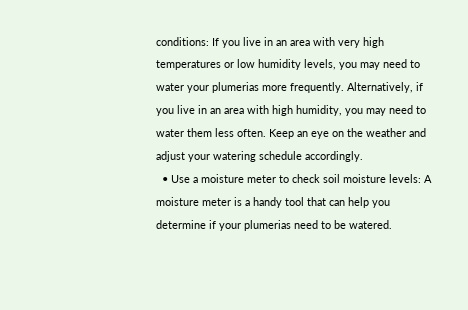conditions: If you live in an area with very high temperatures or low humidity levels, you may need to water your plumerias more frequently. Alternatively, if you live in an area with high humidity, you may need to water them less often. Keep an eye on the weather and adjust your watering schedule accordingly.
  • Use a moisture meter to check soil moisture levels: A moisture meter is a handy tool that can help you determine if your plumerias need to be watered.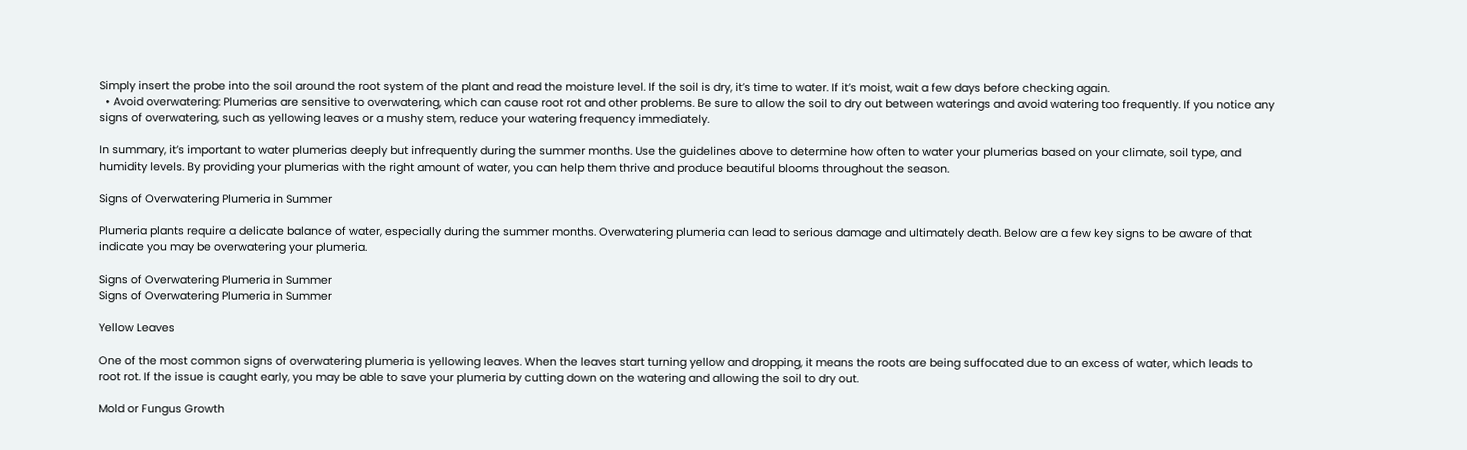Simply insert the probe into the soil around the root system of the plant and read the moisture level. If the soil is dry, it’s time to water. If it’s moist, wait a few days before checking again.
  • Avoid overwatering: Plumerias are sensitive to overwatering, which can cause root rot and other problems. Be sure to allow the soil to dry out between waterings and avoid watering too frequently. If you notice any signs of overwatering, such as yellowing leaves or a mushy stem, reduce your watering frequency immediately.

In summary, it’s important to water plumerias deeply but infrequently during the summer months. Use the guidelines above to determine how often to water your plumerias based on your climate, soil type, and humidity levels. By providing your plumerias with the right amount of water, you can help them thrive and produce beautiful blooms throughout the season.

Signs of Overwatering Plumeria in Summer

Plumeria plants require a delicate balance of water, especially during the summer months. Overwatering plumeria can lead to serious damage and ultimately death. Below are a few key signs to be aware of that indicate you may be overwatering your plumeria.

Signs of Overwatering Plumeria in Summer
Signs of Overwatering Plumeria in Summer

Yellow Leaves

One of the most common signs of overwatering plumeria is yellowing leaves. When the leaves start turning yellow and dropping, it means the roots are being suffocated due to an excess of water, which leads to root rot. If the issue is caught early, you may be able to save your plumeria by cutting down on the watering and allowing the soil to dry out.

Mold or Fungus Growth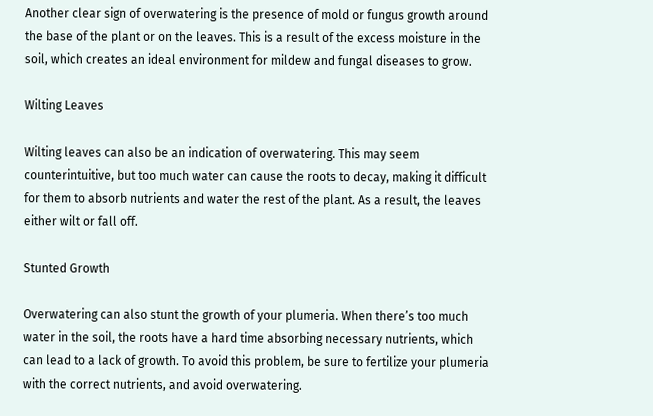Another clear sign of overwatering is the presence of mold or fungus growth around the base of the plant or on the leaves. This is a result of the excess moisture in the soil, which creates an ideal environment for mildew and fungal diseases to grow.

Wilting Leaves

Wilting leaves can also be an indication of overwatering. This may seem counterintuitive, but too much water can cause the roots to decay, making it difficult for them to absorb nutrients and water the rest of the plant. As a result, the leaves either wilt or fall off.

Stunted Growth

Overwatering can also stunt the growth of your plumeria. When there’s too much water in the soil, the roots have a hard time absorbing necessary nutrients, which can lead to a lack of growth. To avoid this problem, be sure to fertilize your plumeria with the correct nutrients, and avoid overwatering.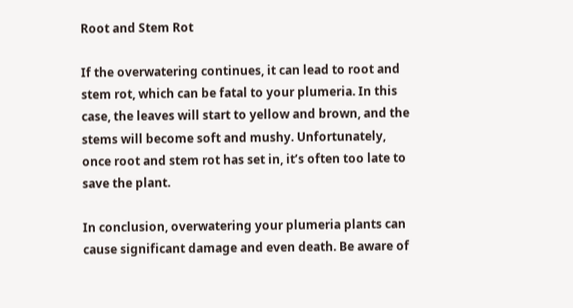Root and Stem Rot

If the overwatering continues, it can lead to root and stem rot, which can be fatal to your plumeria. In this case, the leaves will start to yellow and brown, and the stems will become soft and mushy. Unfortunately, once root and stem rot has set in, it’s often too late to save the plant.

In conclusion, overwatering your plumeria plants can cause significant damage and even death. Be aware of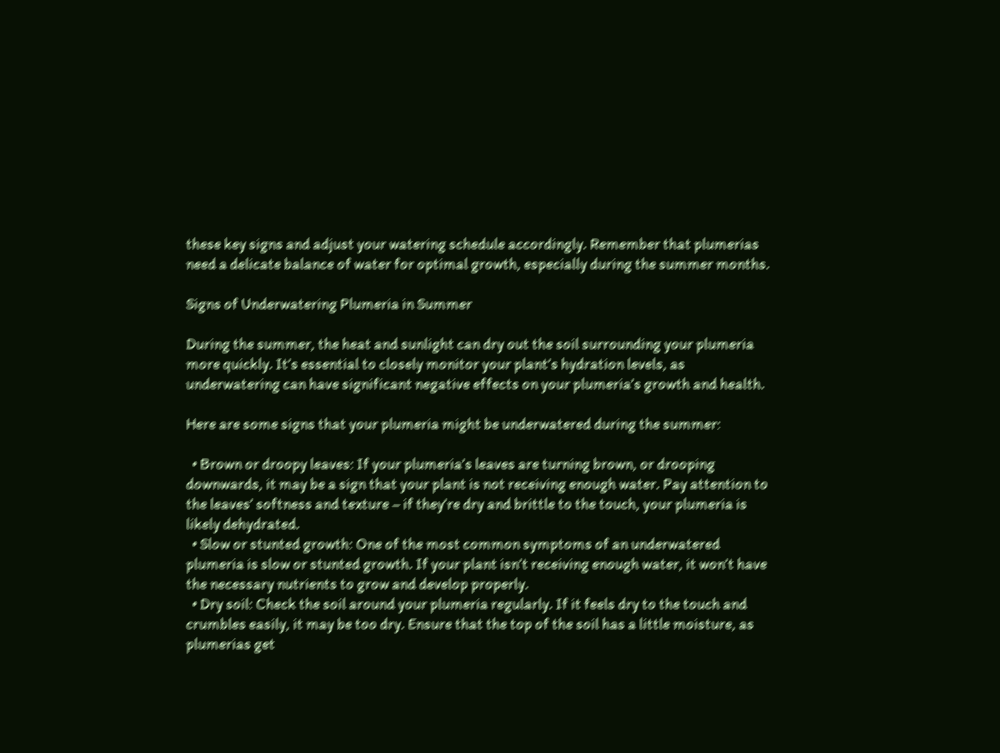these key signs and adjust your watering schedule accordingly. Remember that plumerias need a delicate balance of water for optimal growth, especially during the summer months.

Signs of Underwatering Plumeria in Summer

During the summer, the heat and sunlight can dry out the soil surrounding your plumeria more quickly. It’s essential to closely monitor your plant’s hydration levels, as underwatering can have significant negative effects on your plumeria’s growth and health.

Here are some signs that your plumeria might be underwatered during the summer:

  • Brown or droopy leaves: If your plumeria’s leaves are turning brown, or drooping downwards, it may be a sign that your plant is not receiving enough water. Pay attention to the leaves’ softness and texture – if they’re dry and brittle to the touch, your plumeria is likely dehydrated.
  • Slow or stunted growth: One of the most common symptoms of an underwatered plumeria is slow or stunted growth. If your plant isn’t receiving enough water, it won’t have the necessary nutrients to grow and develop properly.
  • Dry soil: Check the soil around your plumeria regularly. If it feels dry to the touch and crumbles easily, it may be too dry. Ensure that the top of the soil has a little moisture, as plumerias get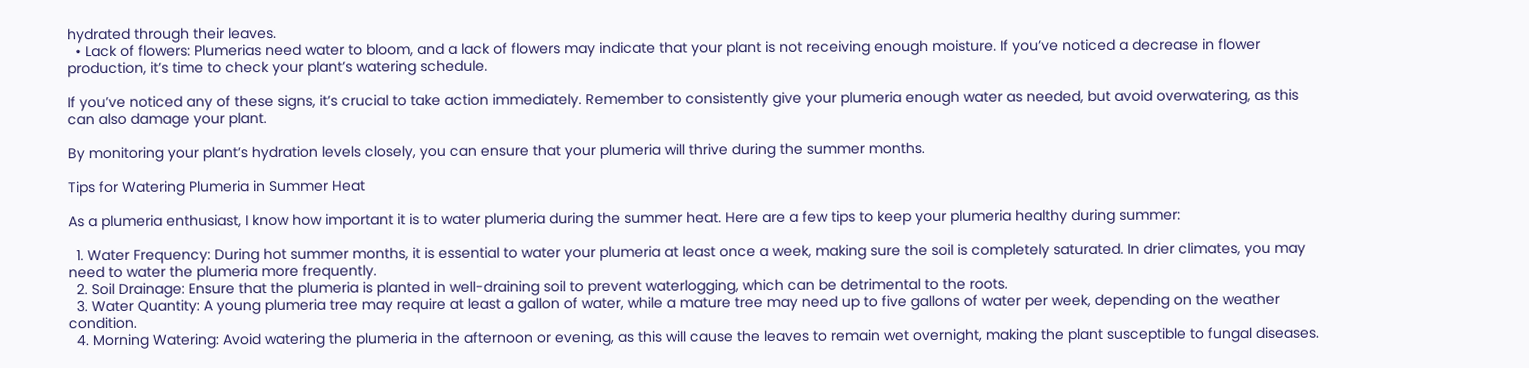hydrated through their leaves.
  • Lack of flowers: Plumerias need water to bloom, and a lack of flowers may indicate that your plant is not receiving enough moisture. If you’ve noticed a decrease in flower production, it’s time to check your plant’s watering schedule.

If you’ve noticed any of these signs, it’s crucial to take action immediately. Remember to consistently give your plumeria enough water as needed, but avoid overwatering, as this can also damage your plant.

By monitoring your plant’s hydration levels closely, you can ensure that your plumeria will thrive during the summer months.

Tips for Watering Plumeria in Summer Heat

As a plumeria enthusiast, I know how important it is to water plumeria during the summer heat. Here are a few tips to keep your plumeria healthy during summer:

  1. Water Frequency: During hot summer months, it is essential to water your plumeria at least once a week, making sure the soil is completely saturated. In drier climates, you may need to water the plumeria more frequently.
  2. Soil Drainage: Ensure that the plumeria is planted in well-draining soil to prevent waterlogging, which can be detrimental to the roots.
  3. Water Quantity: A young plumeria tree may require at least a gallon of water, while a mature tree may need up to five gallons of water per week, depending on the weather condition.
  4. Morning Watering: Avoid watering the plumeria in the afternoon or evening, as this will cause the leaves to remain wet overnight, making the plant susceptible to fungal diseases.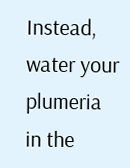Instead, water your plumeria in the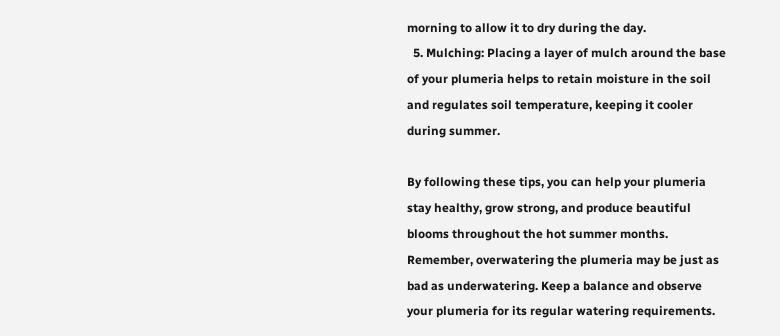morning to allow it to dry during the day.
  5. Mulching: Placing a layer of mulch around the base of your plumeria helps to retain moisture in the soil and regulates soil temperature, keeping it cooler during summer.

By following these tips, you can help your plumeria stay healthy, grow strong, and produce beautiful blooms throughout the hot summer months. Remember, overwatering the plumeria may be just as bad as underwatering. Keep a balance and observe your plumeria for its regular watering requirements.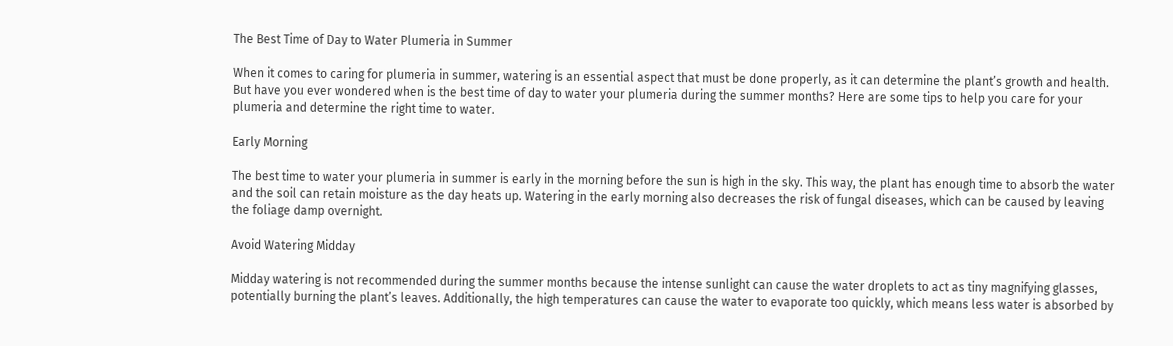The Best Time of Day to Water Plumeria in Summer

When it comes to caring for plumeria in summer, watering is an essential aspect that must be done properly, as it can determine the plant’s growth and health. But have you ever wondered when is the best time of day to water your plumeria during the summer months? Here are some tips to help you care for your plumeria and determine the right time to water.

Early Morning

The best time to water your plumeria in summer is early in the morning before the sun is high in the sky. This way, the plant has enough time to absorb the water and the soil can retain moisture as the day heats up. Watering in the early morning also decreases the risk of fungal diseases, which can be caused by leaving the foliage damp overnight.

Avoid Watering Midday

Midday watering is not recommended during the summer months because the intense sunlight can cause the water droplets to act as tiny magnifying glasses, potentially burning the plant’s leaves. Additionally, the high temperatures can cause the water to evaporate too quickly, which means less water is absorbed by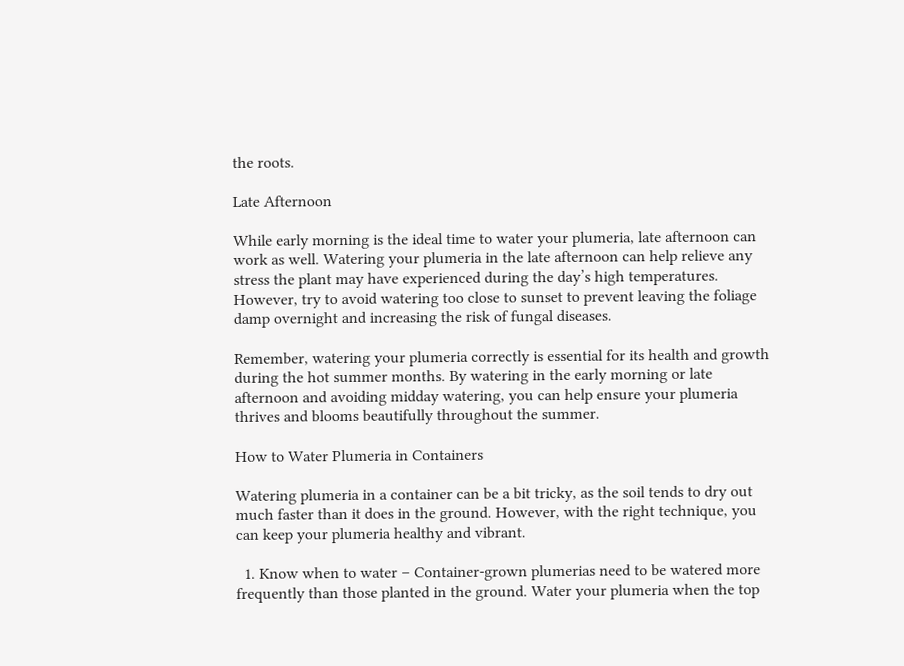the roots.

Late Afternoon

While early morning is the ideal time to water your plumeria, late afternoon can work as well. Watering your plumeria in the late afternoon can help relieve any stress the plant may have experienced during the day’s high temperatures. However, try to avoid watering too close to sunset to prevent leaving the foliage damp overnight and increasing the risk of fungal diseases.

Remember, watering your plumeria correctly is essential for its health and growth during the hot summer months. By watering in the early morning or late afternoon and avoiding midday watering, you can help ensure your plumeria thrives and blooms beautifully throughout the summer.

How to Water Plumeria in Containers

Watering plumeria in a container can be a bit tricky, as the soil tends to dry out much faster than it does in the ground. However, with the right technique, you can keep your plumeria healthy and vibrant.

  1. Know when to water – Container-grown plumerias need to be watered more frequently than those planted in the ground. Water your plumeria when the top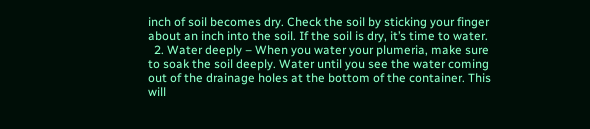inch of soil becomes dry. Check the soil by sticking your finger about an inch into the soil. If the soil is dry, it’s time to water.
  2. Water deeply – When you water your plumeria, make sure to soak the soil deeply. Water until you see the water coming out of the drainage holes at the bottom of the container. This will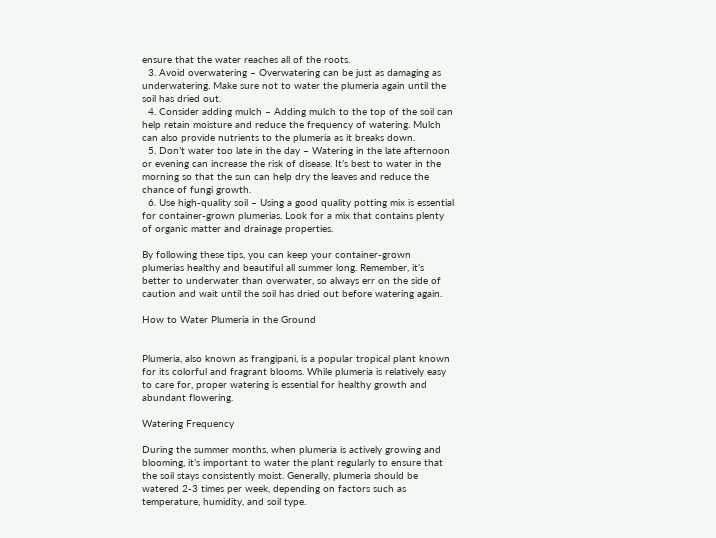ensure that the water reaches all of the roots.
  3. Avoid overwatering – Overwatering can be just as damaging as underwatering. Make sure not to water the plumeria again until the soil has dried out.
  4. Consider adding mulch – Adding mulch to the top of the soil can help retain moisture and reduce the frequency of watering. Mulch can also provide nutrients to the plumeria as it breaks down.
  5. Don’t water too late in the day – Watering in the late afternoon or evening can increase the risk of disease. It’s best to water in the morning so that the sun can help dry the leaves and reduce the chance of fungi growth.
  6. Use high-quality soil – Using a good quality potting mix is essential for container-grown plumerias. Look for a mix that contains plenty of organic matter and drainage properties.

By following these tips, you can keep your container-grown plumerias healthy and beautiful all summer long. Remember, it’s better to underwater than overwater, so always err on the side of caution and wait until the soil has dried out before watering again.

How to Water Plumeria in the Ground


Plumeria, also known as frangipani, is a popular tropical plant known for its colorful and fragrant blooms. While plumeria is relatively easy to care for, proper watering is essential for healthy growth and abundant flowering.

Watering Frequency

During the summer months, when plumeria is actively growing and blooming, it’s important to water the plant regularly to ensure that the soil stays consistently moist. Generally, plumeria should be watered 2-3 times per week, depending on factors such as temperature, humidity, and soil type.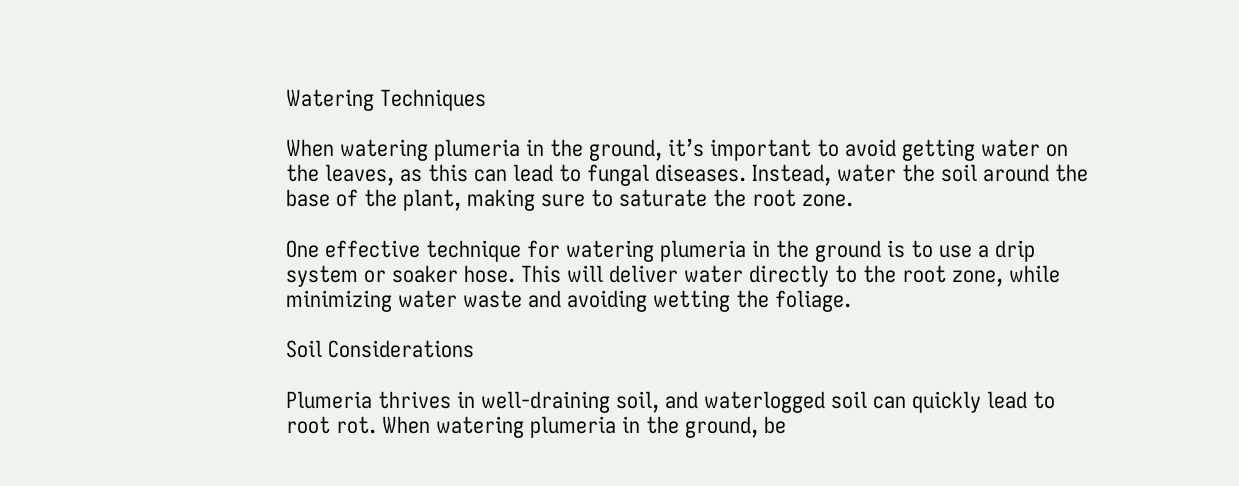Watering Techniques

When watering plumeria in the ground, it’s important to avoid getting water on the leaves, as this can lead to fungal diseases. Instead, water the soil around the base of the plant, making sure to saturate the root zone.

One effective technique for watering plumeria in the ground is to use a drip system or soaker hose. This will deliver water directly to the root zone, while minimizing water waste and avoiding wetting the foliage.

Soil Considerations

Plumeria thrives in well-draining soil, and waterlogged soil can quickly lead to root rot. When watering plumeria in the ground, be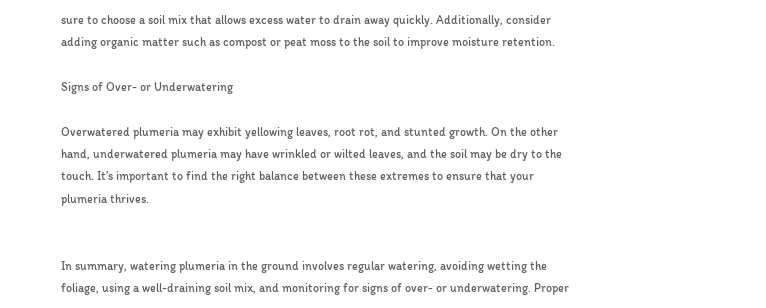sure to choose a soil mix that allows excess water to drain away quickly. Additionally, consider adding organic matter such as compost or peat moss to the soil to improve moisture retention.

Signs of Over- or Underwatering

Overwatered plumeria may exhibit yellowing leaves, root rot, and stunted growth. On the other hand, underwatered plumeria may have wrinkled or wilted leaves, and the soil may be dry to the touch. It’s important to find the right balance between these extremes to ensure that your plumeria thrives.


In summary, watering plumeria in the ground involves regular watering, avoiding wetting the foliage, using a well-draining soil mix, and monitoring for signs of over- or underwatering. Proper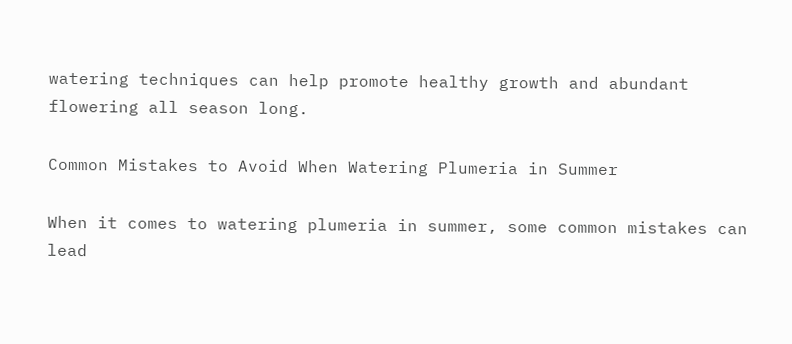watering techniques can help promote healthy growth and abundant flowering all season long.

Common Mistakes to Avoid When Watering Plumeria in Summer

When it comes to watering plumeria in summer, some common mistakes can lead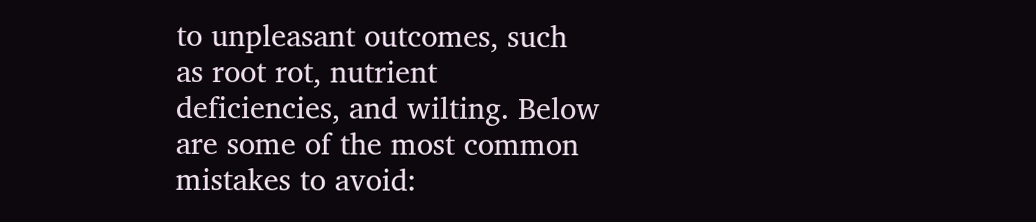to unpleasant outcomes, such as root rot, nutrient deficiencies, and wilting. Below are some of the most common mistakes to avoid: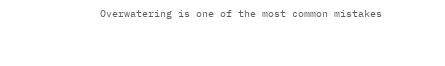Overwatering is one of the most common mistakes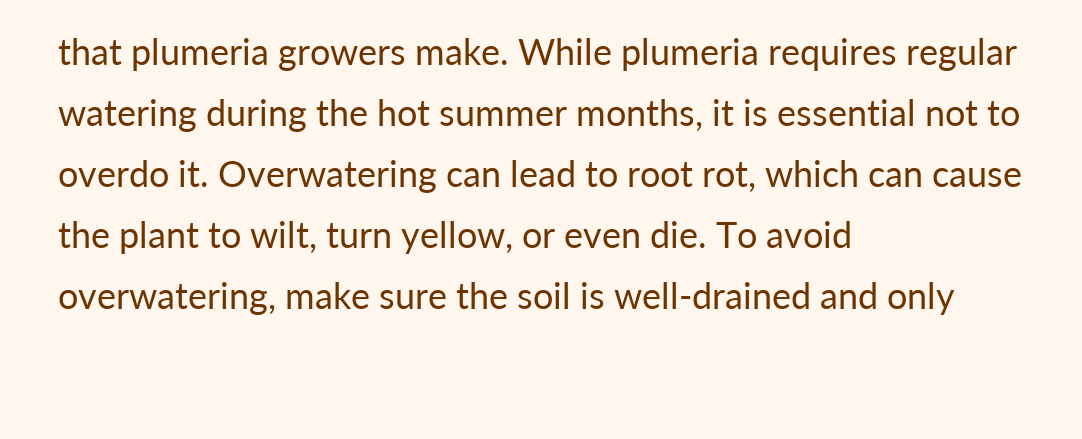that plumeria growers make. While plumeria requires regular watering during the hot summer months, it is essential not to overdo it. Overwatering can lead to root rot, which can cause the plant to wilt, turn yellow, or even die. To avoid overwatering, make sure the soil is well-drained and only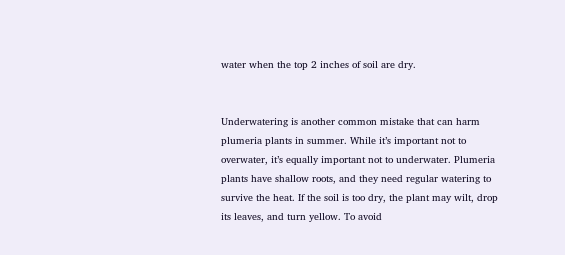water when the top 2 inches of soil are dry.


Underwatering is another common mistake that can harm plumeria plants in summer. While it’s important not to overwater, it’s equally important not to underwater. Plumeria plants have shallow roots, and they need regular watering to survive the heat. If the soil is too dry, the plant may wilt, drop its leaves, and turn yellow. To avoid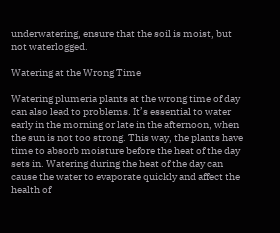underwatering, ensure that the soil is moist, but not waterlogged.

Watering at the Wrong Time

Watering plumeria plants at the wrong time of day can also lead to problems. It’s essential to water early in the morning or late in the afternoon, when the sun is not too strong. This way, the plants have time to absorb moisture before the heat of the day sets in. Watering during the heat of the day can cause the water to evaporate quickly and affect the health of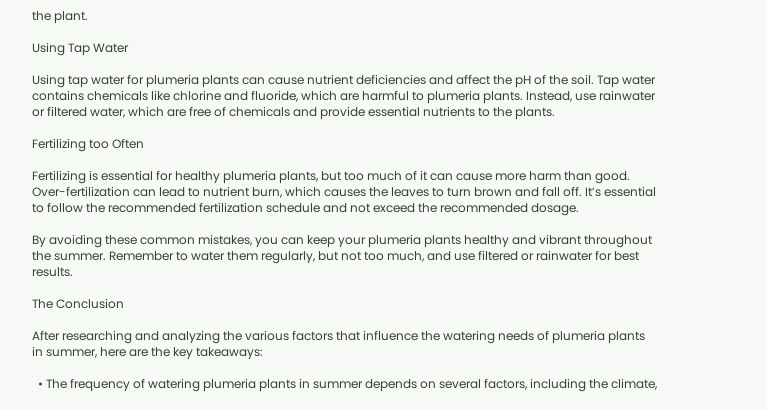the plant.

Using Tap Water

Using tap water for plumeria plants can cause nutrient deficiencies and affect the pH of the soil. Tap water contains chemicals like chlorine and fluoride, which are harmful to plumeria plants. Instead, use rainwater or filtered water, which are free of chemicals and provide essential nutrients to the plants.

Fertilizing too Often

Fertilizing is essential for healthy plumeria plants, but too much of it can cause more harm than good. Over-fertilization can lead to nutrient burn, which causes the leaves to turn brown and fall off. It’s essential to follow the recommended fertilization schedule and not exceed the recommended dosage.

By avoiding these common mistakes, you can keep your plumeria plants healthy and vibrant throughout the summer. Remember to water them regularly, but not too much, and use filtered or rainwater for best results.

The Conclusion

After researching and analyzing the various factors that influence the watering needs of plumeria plants in summer, here are the key takeaways:

  • The frequency of watering plumeria plants in summer depends on several factors, including the climate,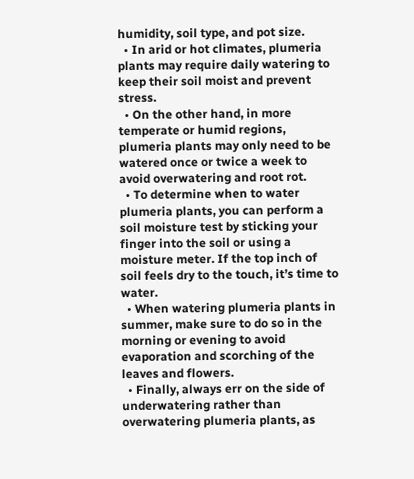humidity, soil type, and pot size.
  • In arid or hot climates, plumeria plants may require daily watering to keep their soil moist and prevent stress.
  • On the other hand, in more temperate or humid regions, plumeria plants may only need to be watered once or twice a week to avoid overwatering and root rot.
  • To determine when to water plumeria plants, you can perform a soil moisture test by sticking your finger into the soil or using a moisture meter. If the top inch of soil feels dry to the touch, it’s time to water.
  • When watering plumeria plants in summer, make sure to do so in the morning or evening to avoid evaporation and scorching of the leaves and flowers.
  • Finally, always err on the side of underwatering rather than overwatering plumeria plants, as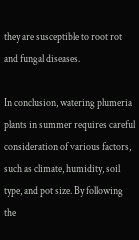they are susceptible to root rot and fungal diseases.

In conclusion, watering plumeria plants in summer requires careful consideration of various factors, such as climate, humidity, soil type, and pot size. By following the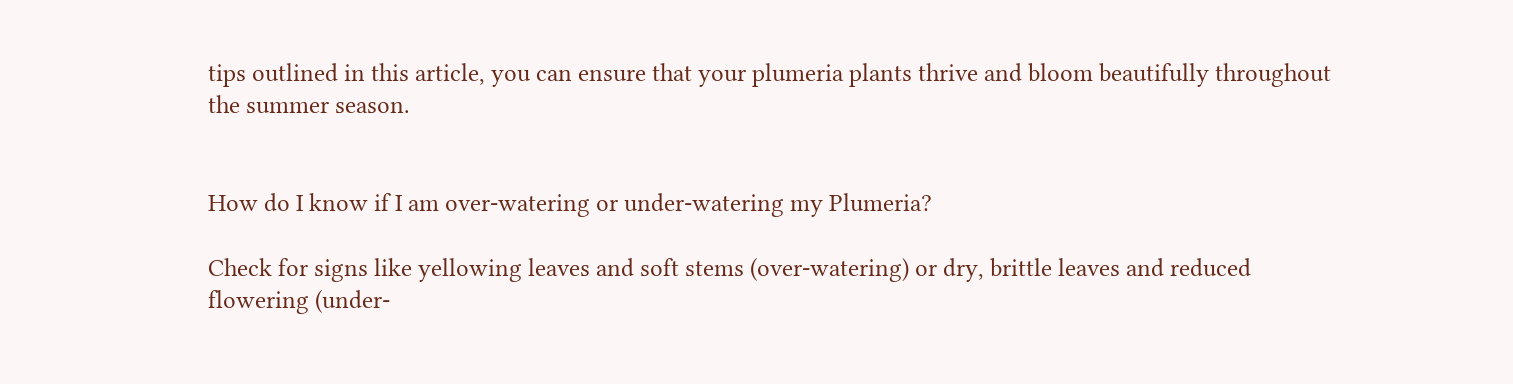tips outlined in this article, you can ensure that your plumeria plants thrive and bloom beautifully throughout the summer season.


How do I know if I am over-watering or under-watering my Plumeria?

Check for signs like yellowing leaves and soft stems (over-watering) or dry, brittle leaves and reduced flowering (under-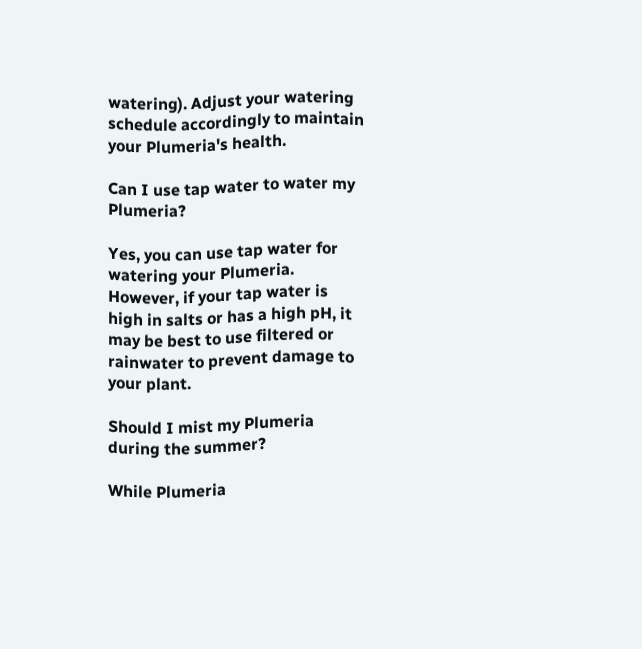watering). Adjust your watering schedule accordingly to maintain your Plumeria's health.

Can I use tap water to water my Plumeria?

Yes, you can use tap water for watering your Plumeria. However, if your tap water is high in salts or has a high pH, it may be best to use filtered or rainwater to prevent damage to your plant.

Should I mist my Plumeria during the summer?

While Plumeria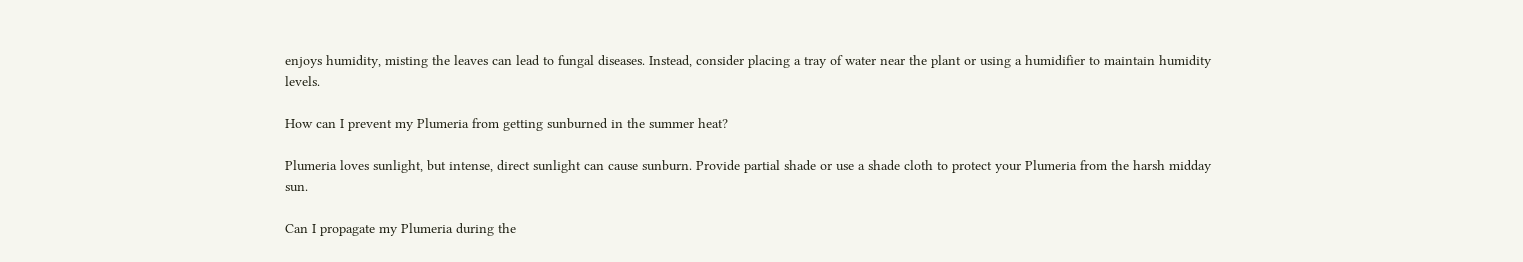enjoys humidity, misting the leaves can lead to fungal diseases. Instead, consider placing a tray of water near the plant or using a humidifier to maintain humidity levels.

How can I prevent my Plumeria from getting sunburned in the summer heat?

Plumeria loves sunlight, but intense, direct sunlight can cause sunburn. Provide partial shade or use a shade cloth to protect your Plumeria from the harsh midday sun.

Can I propagate my Plumeria during the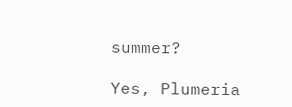summer?

Yes, Plumeria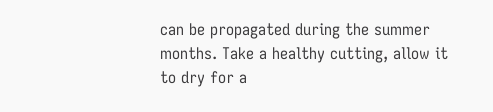can be propagated during the summer months. Take a healthy cutting, allow it to dry for a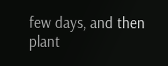few days, and then plant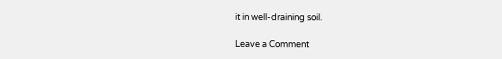it in well-draining soil.

Leave a Comment